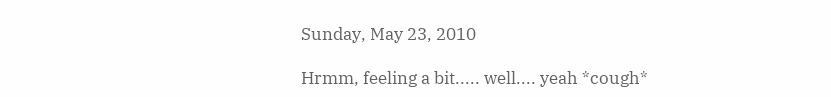Sunday, May 23, 2010

Hrmm, feeling a bit..... well.... yeah *cough*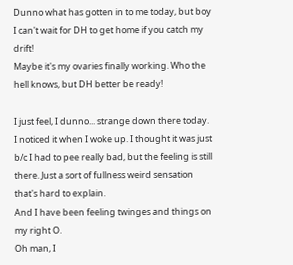Dunno what has gotten in to me today, but boy I can't wait for DH to get home if you catch my drift!
Maybe it's my ovaries finally working. Who the hell knows, but DH better be ready!

I just feel, I dunno... strange down there today. I noticed it when I woke up. I thought it was just b/c I had to pee really bad, but the feeling is still there. Just a sort of fullness weird sensation that's hard to explain.
And I have been feeling twinges and things on my right O.
Oh man, I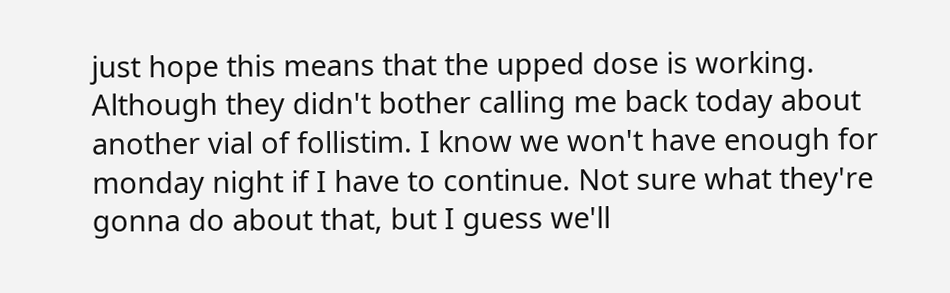just hope this means that the upped dose is working.
Although they didn't bother calling me back today about another vial of follistim. I know we won't have enough for monday night if I have to continue. Not sure what they're gonna do about that, but I guess we'll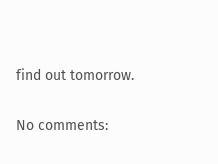find out tomorrow.

No comments: